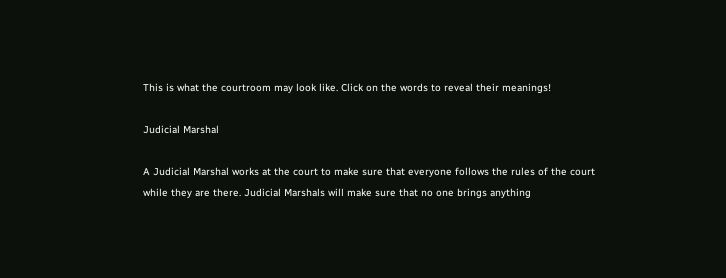This is what the courtroom may look like. Click on the words to reveal their meanings!

Judicial Marshal

A Judicial Marshal works at the court to make sure that everyone follows the rules of the court while they are there. Judicial Marshals will make sure that no one brings anything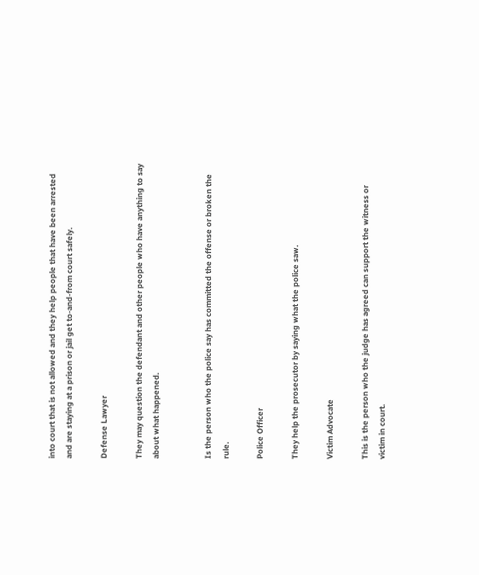into court that is not allowed and they help people that have been arrested and are staying at a prison or jail get to-and-from court safely.

Defense Lawyer

They may question the defendant and other people who have anything to say about what happened.


Is the person who the police say has committed the offense or broken the rule.

Police Officer

They help the prosecutor by saying what the police saw.

Victim Advocate

This is the person who the judge has agreed can support the witness or victim in court.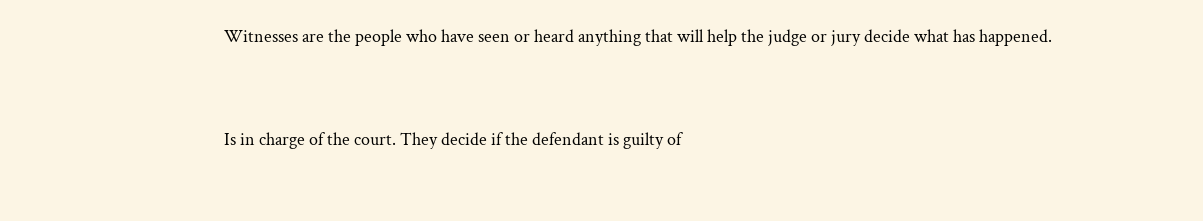Witnesses are the people who have seen or heard anything that will help the judge or jury decide what has happened.


Is in charge of the court. They decide if the defendant is guilty of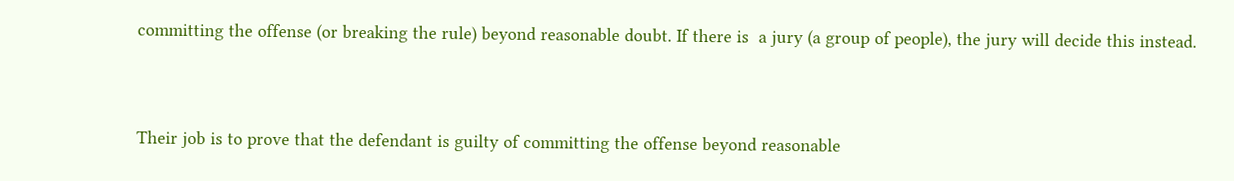committing the offense (or breaking the rule) beyond reasonable doubt. If there is  a jury (a group of people), the jury will decide this instead.


Their job is to prove that the defendant is guilty of committing the offense beyond reasonable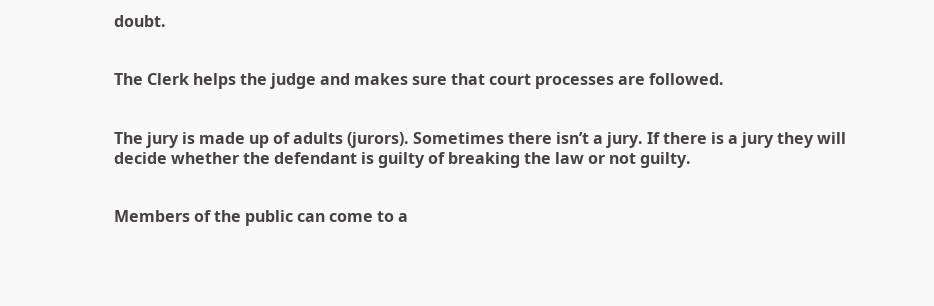doubt.


The Clerk helps the judge and makes sure that court processes are followed.


The jury is made up of adults (jurors). Sometimes there isn’t a jury. If there is a jury they will decide whether the defendant is guilty of breaking the law or not guilty.


Members of the public can come to a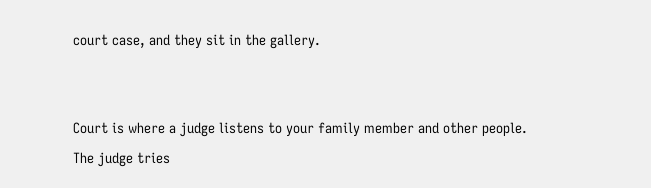court case, and they sit in the gallery.


Court is where a judge listens to your family member and other people. The judge tries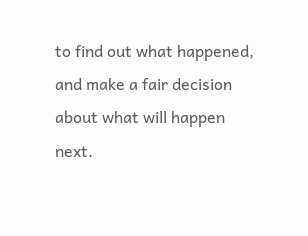to find out what happened, and make a fair decision about what will happen next.